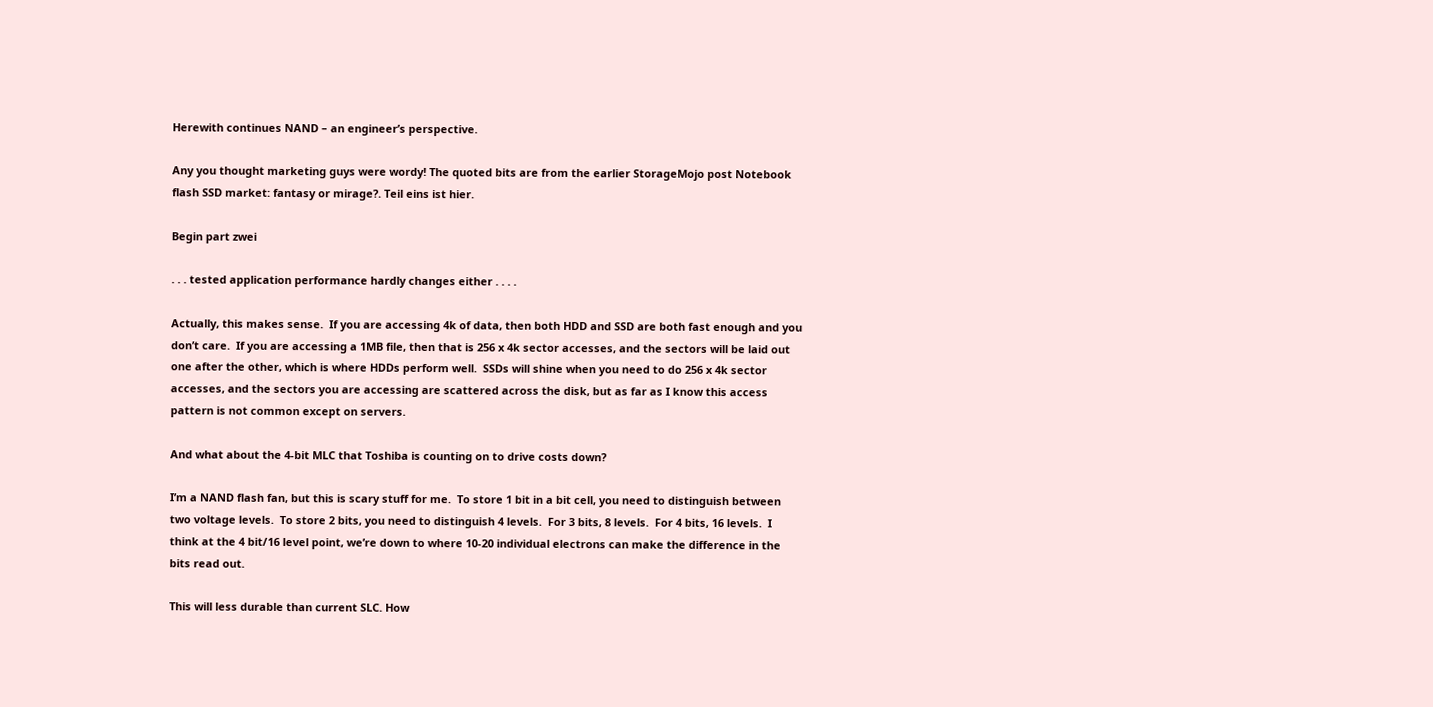Herewith continues NAND – an engineer’s perspective.

Any you thought marketing guys were wordy! The quoted bits are from the earlier StorageMojo post Notebook flash SSD market: fantasy or mirage?. Teil eins ist hier.

Begin part zwei

. . . tested application performance hardly changes either . . . .

Actually, this makes sense.  If you are accessing 4k of data, then both HDD and SSD are both fast enough and you don’t care.  If you are accessing a 1MB file, then that is 256 x 4k sector accesses, and the sectors will be laid out one after the other, which is where HDDs perform well.  SSDs will shine when you need to do 256 x 4k sector accesses, and the sectors you are accessing are scattered across the disk, but as far as I know this access pattern is not common except on servers.

And what about the 4-bit MLC that Toshiba is counting on to drive costs down?

I’m a NAND flash fan, but this is scary stuff for me.  To store 1 bit in a bit cell, you need to distinguish between two voltage levels.  To store 2 bits, you need to distinguish 4 levels.  For 3 bits, 8 levels.  For 4 bits, 16 levels.  I think at the 4 bit/16 level point, we’re down to where 10-20 individual electrons can make the difference in the bits read out.

This will less durable than current SLC. How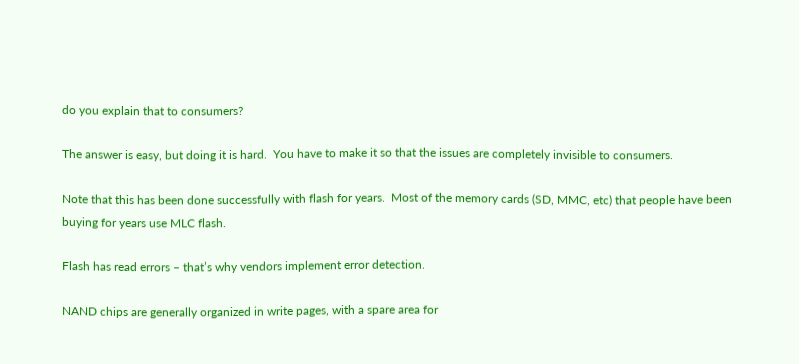do you explain that to consumers?

The answer is easy, but doing it is hard.  You have to make it so that the issues are completely invisible to consumers.

Note that this has been done successfully with flash for years.  Most of the memory cards (SD, MMC, etc) that people have been buying for years use MLC flash.

Flash has read errors – that’s why vendors implement error detection.

NAND chips are generally organized in write pages, with a spare area for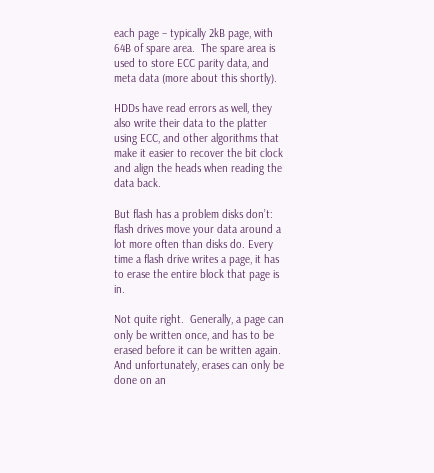each page – typically 2kB page, with 64B of spare area.  The spare area is used to store ECC parity data, and meta data (more about this shortly).

HDDs have read errors as well, they also write their data to the platter using ECC, and other algorithms that make it easier to recover the bit clock and align the heads when reading the data back.

But flash has a problem disks don’t: flash drives move your data around a lot more often than disks do. Every time a flash drive writes a page, it has to erase the entire block that page is in.

Not quite right.  Generally, a page can only be written once, and has to be erased before it can be written again.  And unfortunately, erases can only be done on an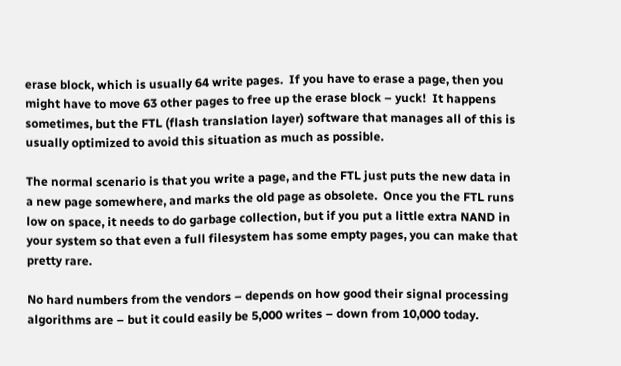erase block, which is usually 64 write pages.  If you have to erase a page, then you might have to move 63 other pages to free up the erase block – yuck!  It happens sometimes, but the FTL (flash translation layer) software that manages all of this is usually optimized to avoid this situation as much as possible.

The normal scenario is that you write a page, and the FTL just puts the new data in a new page somewhere, and marks the old page as obsolete.  Once you the FTL runs low on space, it needs to do garbage collection, but if you put a little extra NAND in your system so that even a full filesystem has some empty pages, you can make that pretty rare.

No hard numbers from the vendors – depends on how good their signal processing algorithms are – but it could easily be 5,000 writes – down from 10,000 today.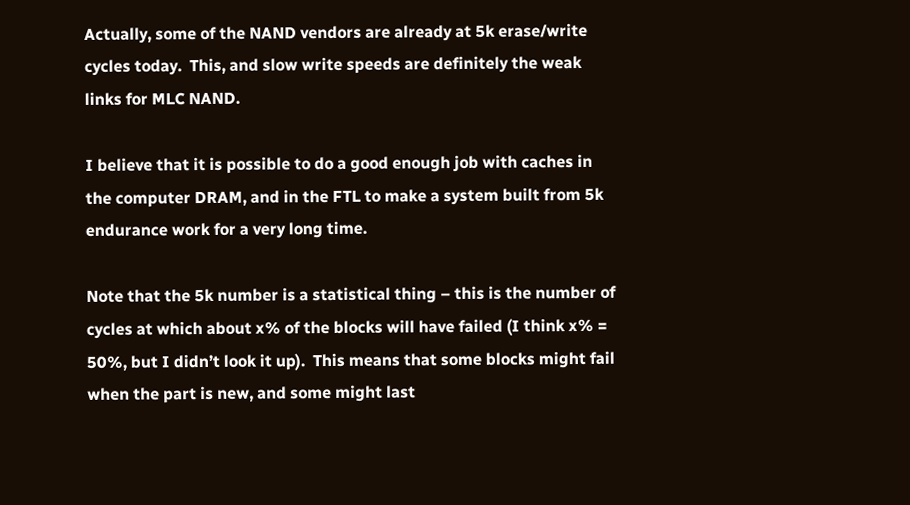Actually, some of the NAND vendors are already at 5k erase/write cycles today.  This, and slow write speeds are definitely the weak links for MLC NAND.

I believe that it is possible to do a good enough job with caches in the computer DRAM, and in the FTL to make a system built from 5k endurance work for a very long time.

Note that the 5k number is a statistical thing – this is the number of cycles at which about x% of the blocks will have failed (I think x% = 50%, but I didn’t look it up).  This means that some blocks might fail when the part is new, and some might last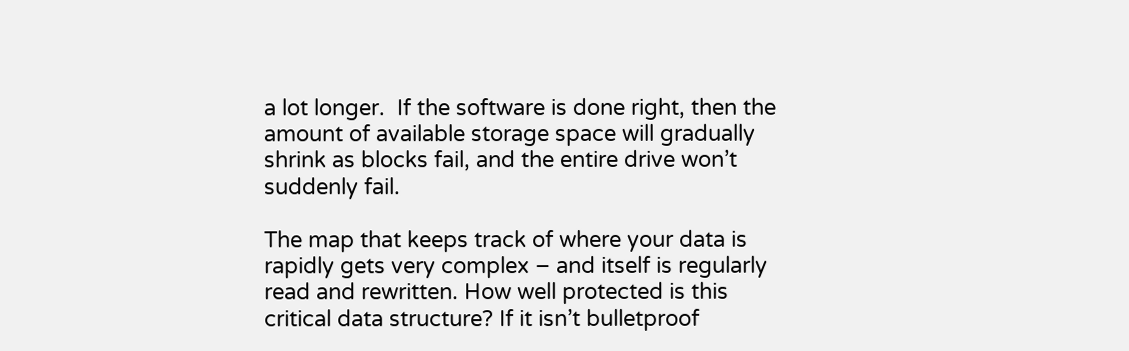a lot longer.  If the software is done right, then the amount of available storage space will gradually shrink as blocks fail, and the entire drive won’t suddenly fail.

The map that keeps track of where your data is rapidly gets very complex – and itself is regularly read and rewritten. How well protected is this critical data structure? If it isn’t bulletproof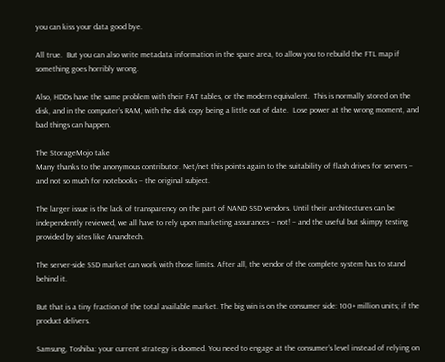you can kiss your data good bye.

All true.  But you can also write metadata information in the spare area, to allow you to rebuild the FTL map if something goes horribly wrong.

Also, HDDs have the same problem with their FAT tables, or the modern equivalent.  This is normally stored on the disk, and in the computer’s RAM, with the disk copy being a little out of date.  Lose power at the wrong moment, and bad things can happen.

The StorageMojo take
Many thanks to the anonymous contributor. Net/net this points again to the suitability of flash drives for servers – and not so much for notebooks – the original subject.

The larger issue is the lack of transparency on the part of NAND SSD vendors. Until their architectures can be independently reviewed, we all have to rely upon marketing assurances – not! – and the useful but skimpy testing provided by sites like Anandtech.

The server-side SSD market can work with those limits. After all, the vendor of the complete system has to stand behind it.

But that is a tiny fraction of the total available market. The big win is on the consumer side: 100+ million units; if the product delivers.

Samsung, Toshiba: your current strategy is doomed. You need to engage at the consumer’s level instead of relying on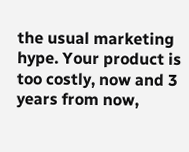the usual marketing hype. Your product is too costly, now and 3 years from now,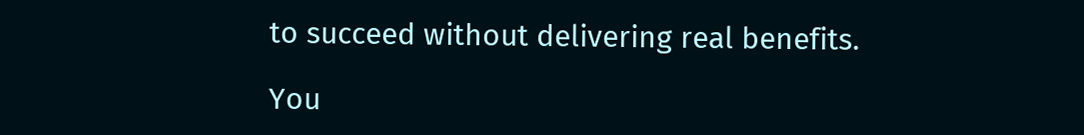to succeed without delivering real benefits.

You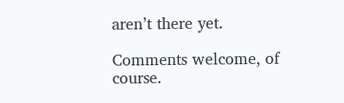aren’t there yet.

Comments welcome, of course.